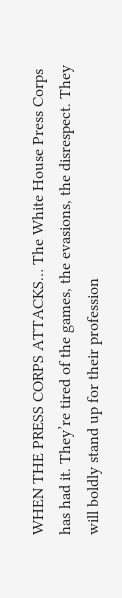WHEN THE PRESS CORPS ATTACKS… The White House Press Corps has had it. They’re tired of the games, the evasions, the disrespect. They will boldly stand up for their profession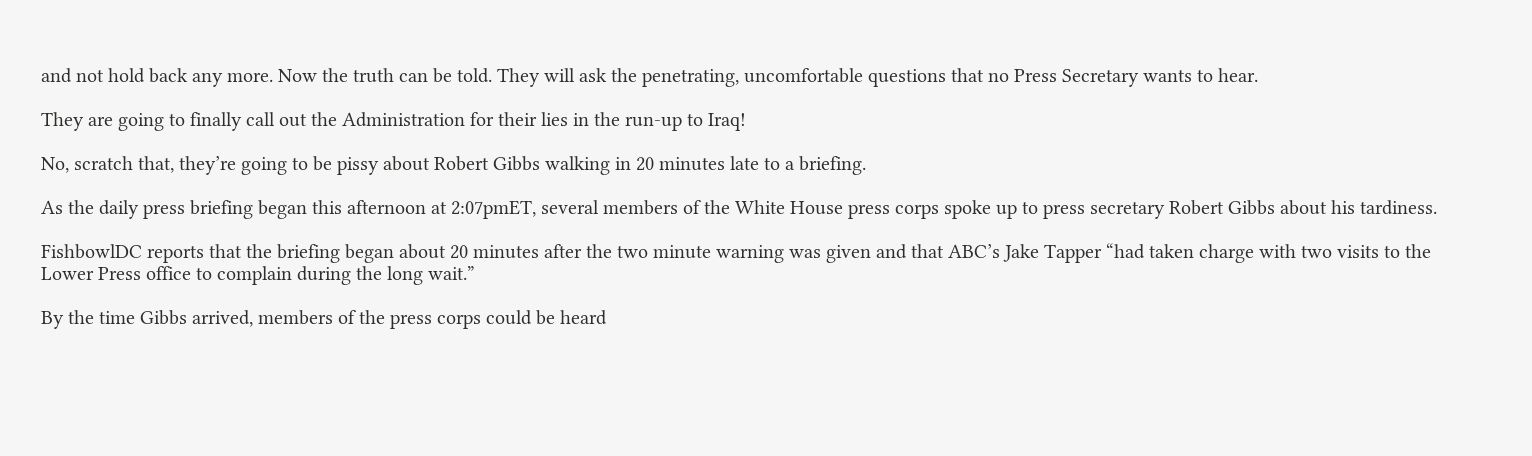and not hold back any more. Now the truth can be told. They will ask the penetrating, uncomfortable questions that no Press Secretary wants to hear.

They are going to finally call out the Administration for their lies in the run-up to Iraq!

No, scratch that, they’re going to be pissy about Robert Gibbs walking in 20 minutes late to a briefing.

As the daily press briefing began this afternoon at 2:07pmET, several members of the White House press corps spoke up to press secretary Robert Gibbs about his tardiness.

FishbowlDC reports that the briefing began about 20 minutes after the two minute warning was given and that ABC’s Jake Tapper “had taken charge with two visits to the Lower Press office to complain during the long wait.”

By the time Gibbs arrived, members of the press corps could be heard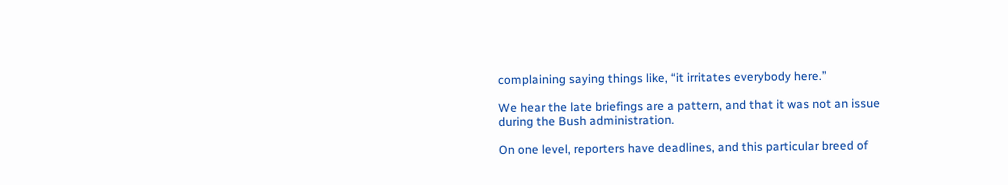complaining saying things like, “it irritates everybody here.”

We hear the late briefings are a pattern, and that it was not an issue during the Bush administration.

On one level, reporters have deadlines, and this particular breed of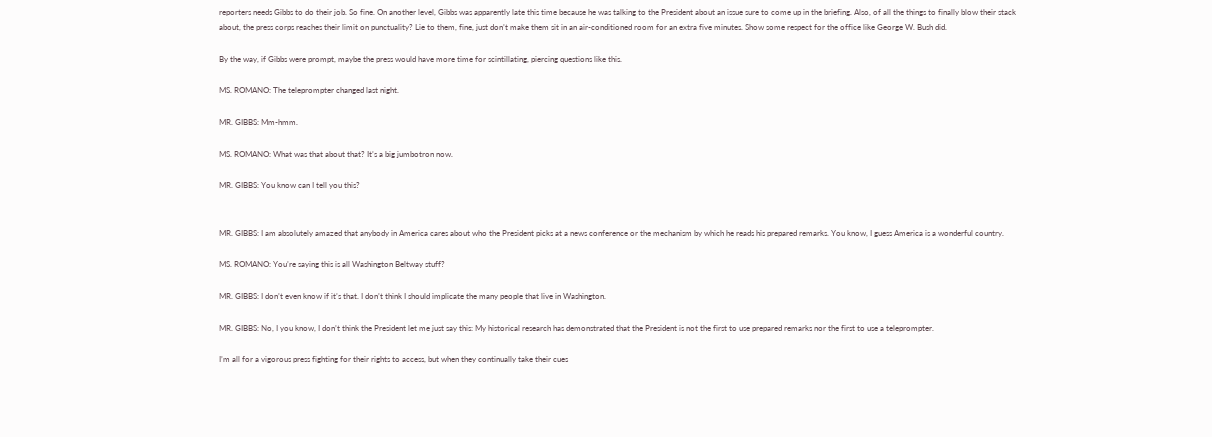reporters needs Gibbs to do their job. So fine. On another level, Gibbs was apparently late this time because he was talking to the President about an issue sure to come up in the briefing. Also, of all the things to finally blow their stack about, the press corps reaches their limit on punctuality? Lie to them, fine, just don’t make them sit in an air-conditioned room for an extra five minutes. Show some respect for the office like George W. Bush did.

By the way, if Gibbs were prompt, maybe the press would have more time for scintillating, piercing questions like this.

MS. ROMANO: The teleprompter changed last night.

MR. GIBBS: Mm-hmm.

MS. ROMANO: What was that about that? It’s a big jumbotron now.

MR. GIBBS: You know can I tell you this?


MR. GIBBS: I am absolutely amazed that anybody in America cares about who the President picks at a news conference or the mechanism by which he reads his prepared remarks. You know, I guess America is a wonderful country.

MS. ROMANO: You’re saying this is all Washington Beltway stuff?

MR. GIBBS: I don’t even know if it’s that. I don’t think I should implicate the many people that live in Washington.

MR. GIBBS: No, I you know, I don’t think the President let me just say this: My historical research has demonstrated that the President is not the first to use prepared remarks nor the first to use a teleprompter.

I’m all for a vigorous press fighting for their rights to access, but when they continually take their cues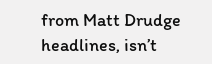from Matt Drudge headlines, isn’t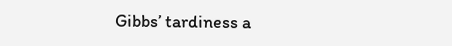Gibbs’ tardiness a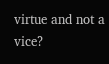virtue and not a vice?